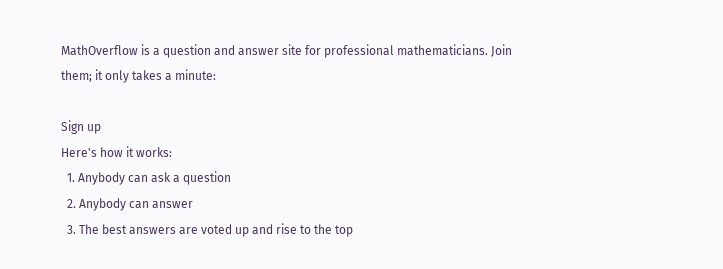MathOverflow is a question and answer site for professional mathematicians. Join them; it only takes a minute:

Sign up
Here's how it works:
  1. Anybody can ask a question
  2. Anybody can answer
  3. The best answers are voted up and rise to the top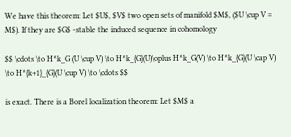We have this theorem: Let $U$, $V$ two open sets of manifold $M$, ($U \cup V = M$). If they are $G$ -stable the induced sequence in cohomology

$$ \cdots \to H^k_G (U \cup V) \to H^k_{G}(U)\oplus H^k_G(V) \to H^k_{G}(U \cap V) \to H^{k+1}_{G}(U \cup V) \to \cdots $$

is exact. There is a Borel localization theorem: Let $M$ a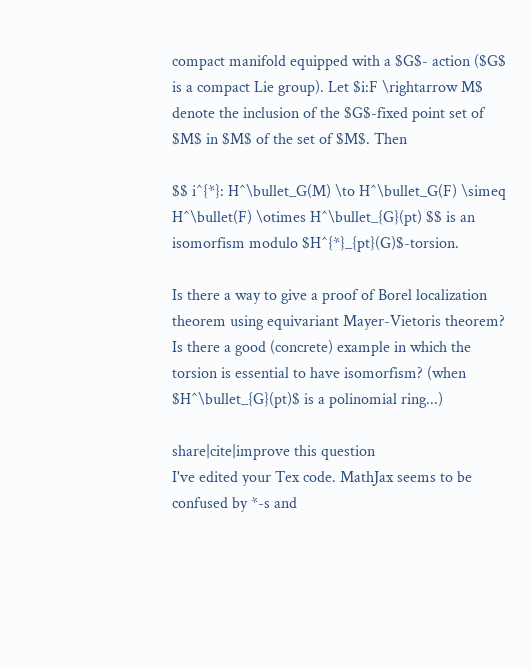compact manifold equipped with a $G$- action ($G$ is a compact Lie group). Let $i:F \rightarrow M$ denote the inclusion of the $G$-fixed point set of $M$ in $M$ of the set of $M$. Then

$$ i^{*}: H^\bullet_G(M) \to H^\bullet_G(F) \simeq H^\bullet(F) \otimes H^\bullet_{G}(pt) $$ is an isomorfism modulo $H^{*}_{pt}(G)$-torsion.

Is there a way to give a proof of Borel localization theorem using equivariant Mayer-Vietoris theorem? Is there a good (concrete) example in which the torsion is essential to have isomorfism? (when $H^\bullet_{G}(pt)$ is a polinomial ring...)

share|cite|improve this question
I've edited your Tex code. MathJax seems to be confused by *-s and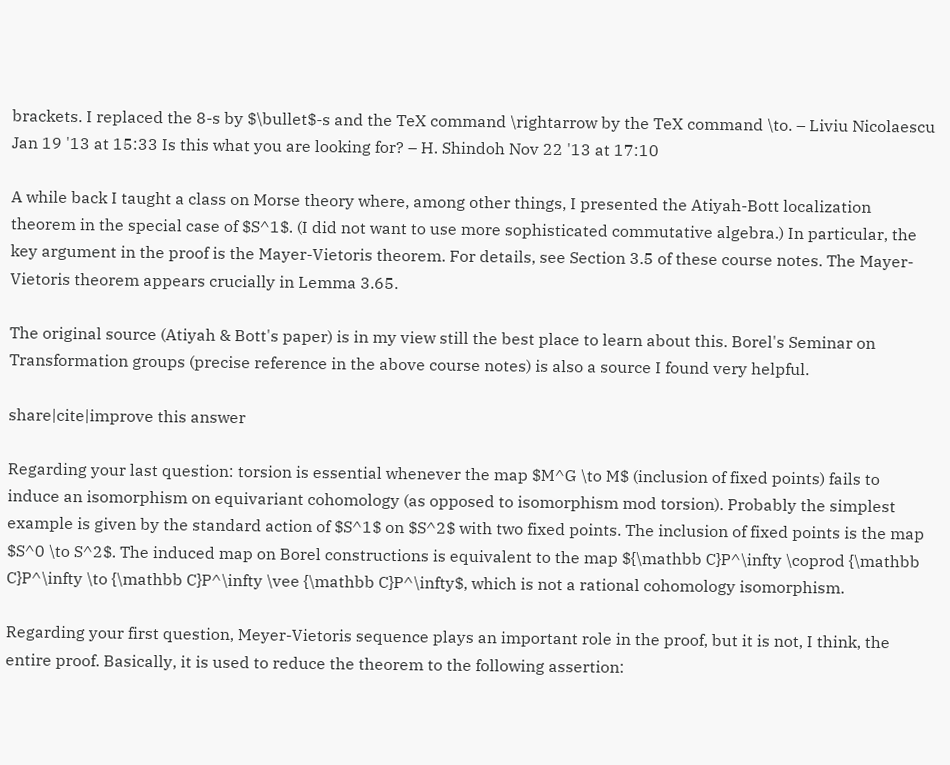brackets. I replaced the 8-s by $\bullet$-s and the TeX command \rightarrow by the TeX command \to. – Liviu Nicolaescu Jan 19 '13 at 15:33 Is this what you are looking for? – H. Shindoh Nov 22 '13 at 17:10

A while back I taught a class on Morse theory where, among other things, I presented the Atiyah-Bott localization theorem in the special case of $S^1$. (I did not want to use more sophisticated commutative algebra.) In particular, the key argument in the proof is the Mayer-Vietoris theorem. For details, see Section 3.5 of these course notes. The Mayer-Vietoris theorem appears crucially in Lemma 3.65.

The original source (Atiyah & Bott's paper) is in my view still the best place to learn about this. Borel's Seminar on Transformation groups (precise reference in the above course notes) is also a source I found very helpful.

share|cite|improve this answer

Regarding your last question: torsion is essential whenever the map $M^G \to M$ (inclusion of fixed points) fails to induce an isomorphism on equivariant cohomology (as opposed to isomorphism mod torsion). Probably the simplest example is given by the standard action of $S^1$ on $S^2$ with two fixed points. The inclusion of fixed points is the map $S^0 \to S^2$. The induced map on Borel constructions is equivalent to the map ${\mathbb C}P^\infty \coprod {\mathbb C}P^\infty \to {\mathbb C}P^\infty \vee {\mathbb C}P^\infty$, which is not a rational cohomology isomorphism.

Regarding your first question, Meyer-Vietoris sequence plays an important role in the proof, but it is not, I think, the entire proof. Basically, it is used to reduce the theorem to the following assertion: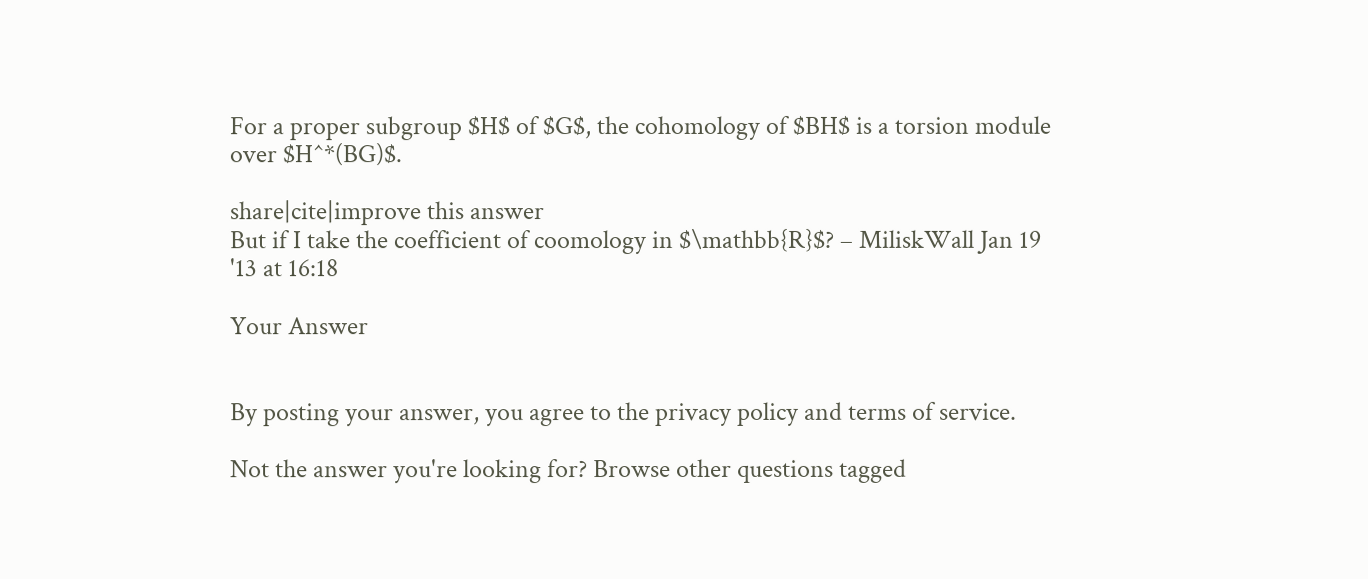For a proper subgroup $H$ of $G$, the cohomology of $BH$ is a torsion module over $H^*(BG)$.

share|cite|improve this answer
But if I take the coefficient of coomology in $\mathbb{R}$? – MiliskWall Jan 19 '13 at 16:18

Your Answer


By posting your answer, you agree to the privacy policy and terms of service.

Not the answer you're looking for? Browse other questions tagged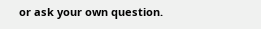or ask your own question.